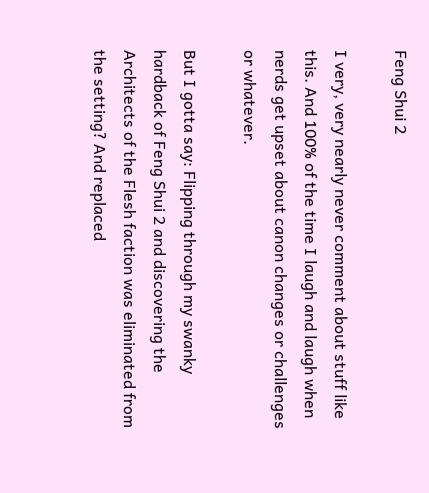Feng Shui 2

I very, very nearly never comment about stuff like this. And 100% of the time I laugh and laugh when nerds get upset about canon changes or challenges or whatever.

But I gotta say: Flipping through my swanky hardback of Feng Shui 2 and discovering the Architects of the Flesh faction was eliminated from the setting? And replaced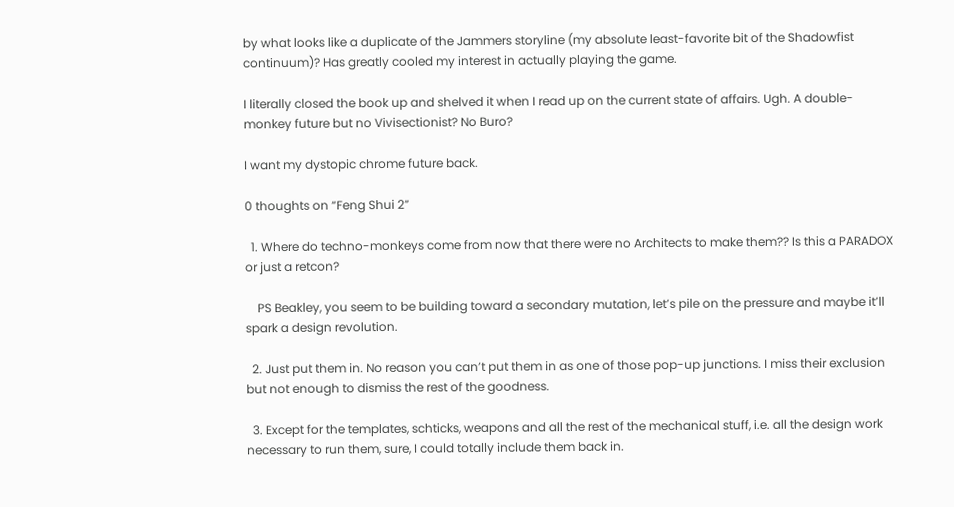by what looks like a duplicate of the Jammers storyline (my absolute least-favorite bit of the Shadowfist continuum)? Has greatly cooled my interest in actually playing the game.

I literally closed the book up and shelved it when I read up on the current state of affairs. Ugh. A double-monkey future but no Vivisectionist? No Buro?

I want my dystopic chrome future back.

0 thoughts on “Feng Shui 2”

  1. Where do techno-monkeys come from now that there were no Architects to make them?? Is this a PARADOX or just a retcon?

    PS Beakley, you seem to be building toward a secondary mutation, let’s pile on the pressure and maybe it’ll spark a design revolution.

  2. Just put them in. No reason you can’t put them in as one of those pop-up junctions. I miss their exclusion but not enough to dismiss the rest of the goodness.

  3. Except for the templates, schticks, weapons and all the rest of the mechanical stuff, i.e. all the design work necessary to run them, sure, I could totally include them back in.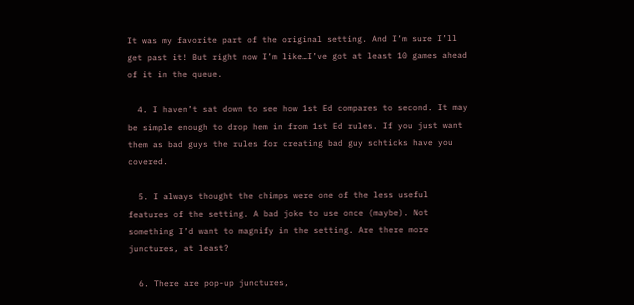It was my favorite part of the original setting. And I’m sure I’ll get past it! But right now I’m like…I’ve got at least 10 games ahead of it in the queue.

  4. I haven’t sat down to see how 1st Ed compares to second. It may be simple enough to drop hem in from 1st Ed rules. If you just want them as bad guys the rules for creating bad guy schticks have you covered.

  5. I always thought the chimps were one of the less useful features of the setting. A bad joke to use once (maybe). Not something I’d want to magnify in the setting. Are there more junctures, at least?

  6. There are pop-up junctures,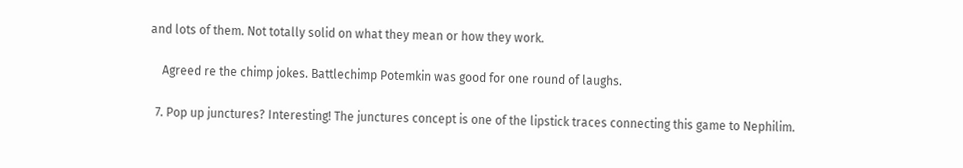and lots of them. Not totally solid on what they mean or how they work.

    Agreed re the chimp jokes. Battlechimp Potemkin was good for one round of laughs.

  7. Pop up junctures? Interesting! The junctures concept is one of the lipstick traces connecting this game to Nephilim.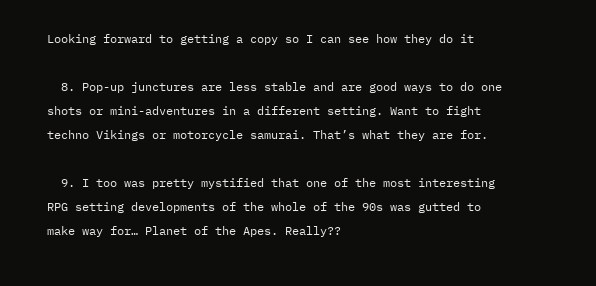Looking forward to getting a copy so I can see how they do it

  8. Pop-up junctures are less stable and are good ways to do one shots or mini-adventures in a different setting. Want to fight techno Vikings or motorcycle samurai. That’s what they are for.

  9. I too was pretty mystified that one of the most interesting RPG setting developments of the whole of the 90s was gutted to make way for… Planet of the Apes. Really??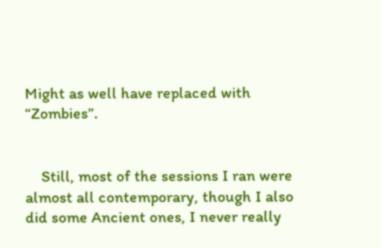Might as well have replaced with “Zombies”.


    Still, most of the sessions I ran were almost all contemporary, though I also did some Ancient ones, I never really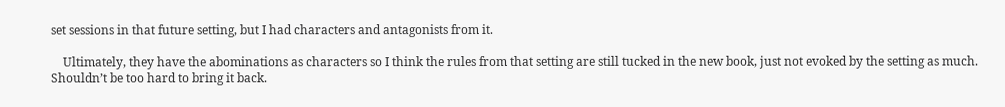set sessions in that future setting, but I had characters and antagonists from it.

    Ultimately, they have the abominations as characters so I think the rules from that setting are still tucked in the new book, just not evoked by the setting as much. Shouldn’t be too hard to bring it back.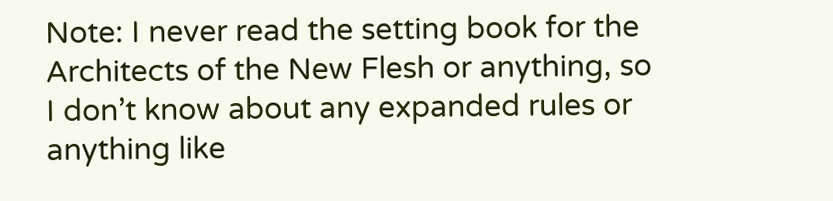Note: I never read the setting book for the Architects of the New Flesh or anything, so I don’t know about any expanded rules or anything like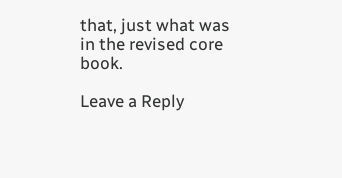that, just what was in the revised core book.

Leave a Reply